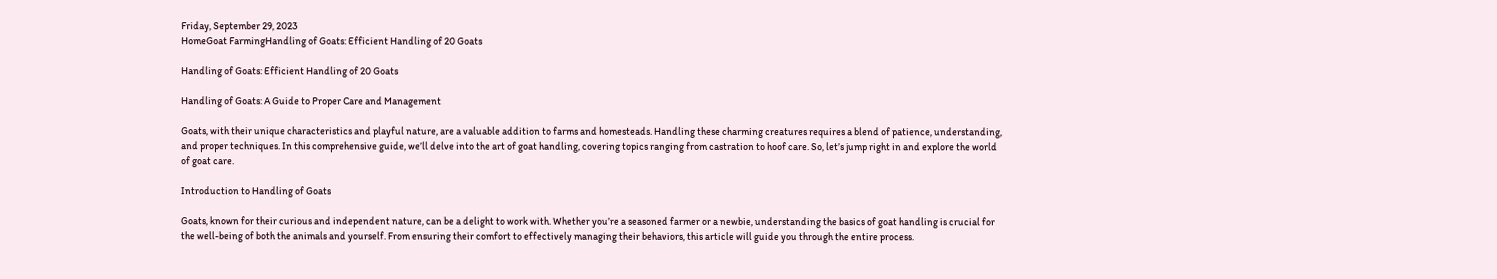Friday, September 29, 2023
HomeGoat FarmingHandling of Goats: Efficient Handling of 20 Goats

Handling of Goats: Efficient Handling of 20 Goats

Handling of Goats: A Guide to Proper Care and Management

Goats, with their unique characteristics and playful nature, are a valuable addition to farms and homesteads. Handling these charming creatures requires a blend of patience, understanding, and proper techniques. In this comprehensive guide, we’ll delve into the art of goat handling, covering topics ranging from castration to hoof care. So, let’s jump right in and explore the world of goat care.

Introduction to Handling of Goats

Goats, known for their curious and independent nature, can be a delight to work with. Whether you’re a seasoned farmer or a newbie, understanding the basics of goat handling is crucial for the well-being of both the animals and yourself. From ensuring their comfort to effectively managing their behaviors, this article will guide you through the entire process.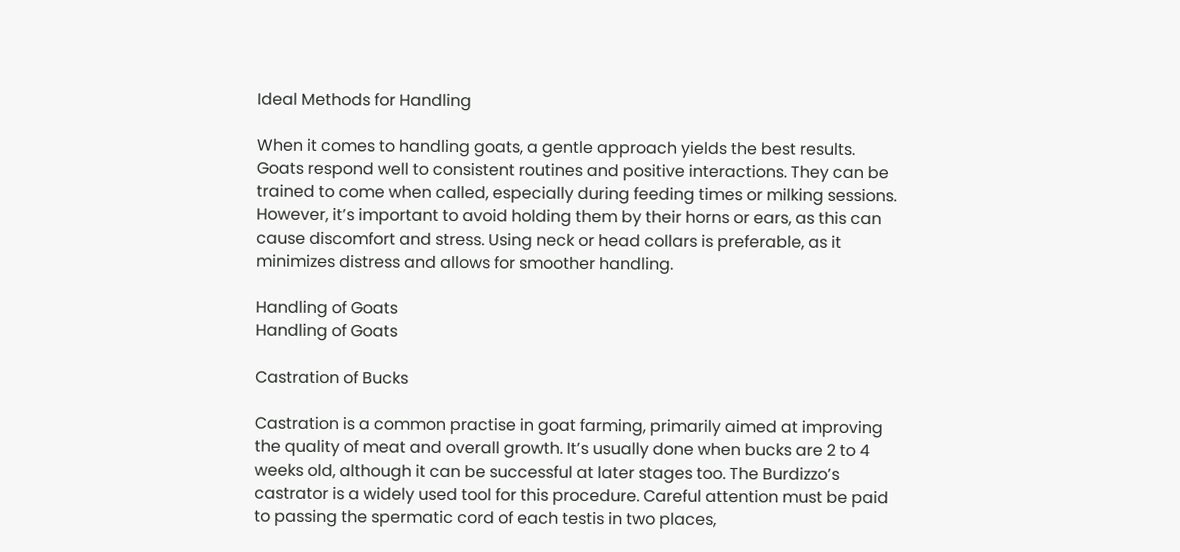Ideal Methods for Handling

When it comes to handling goats, a gentle approach yields the best results. Goats respond well to consistent routines and positive interactions. They can be trained to come when called, especially during feeding times or milking sessions. However, it’s important to avoid holding them by their horns or ears, as this can cause discomfort and stress. Using neck or head collars is preferable, as it minimizes distress and allows for smoother handling.

Handling of Goats
Handling of Goats

Castration of Bucks

Castration is a common practise in goat farming, primarily aimed at improving the quality of meat and overall growth. It’s usually done when bucks are 2 to 4 weeks old, although it can be successful at later stages too. The Burdizzo’s castrator is a widely used tool for this procedure. Careful attention must be paid to passing the spermatic cord of each testis in two places,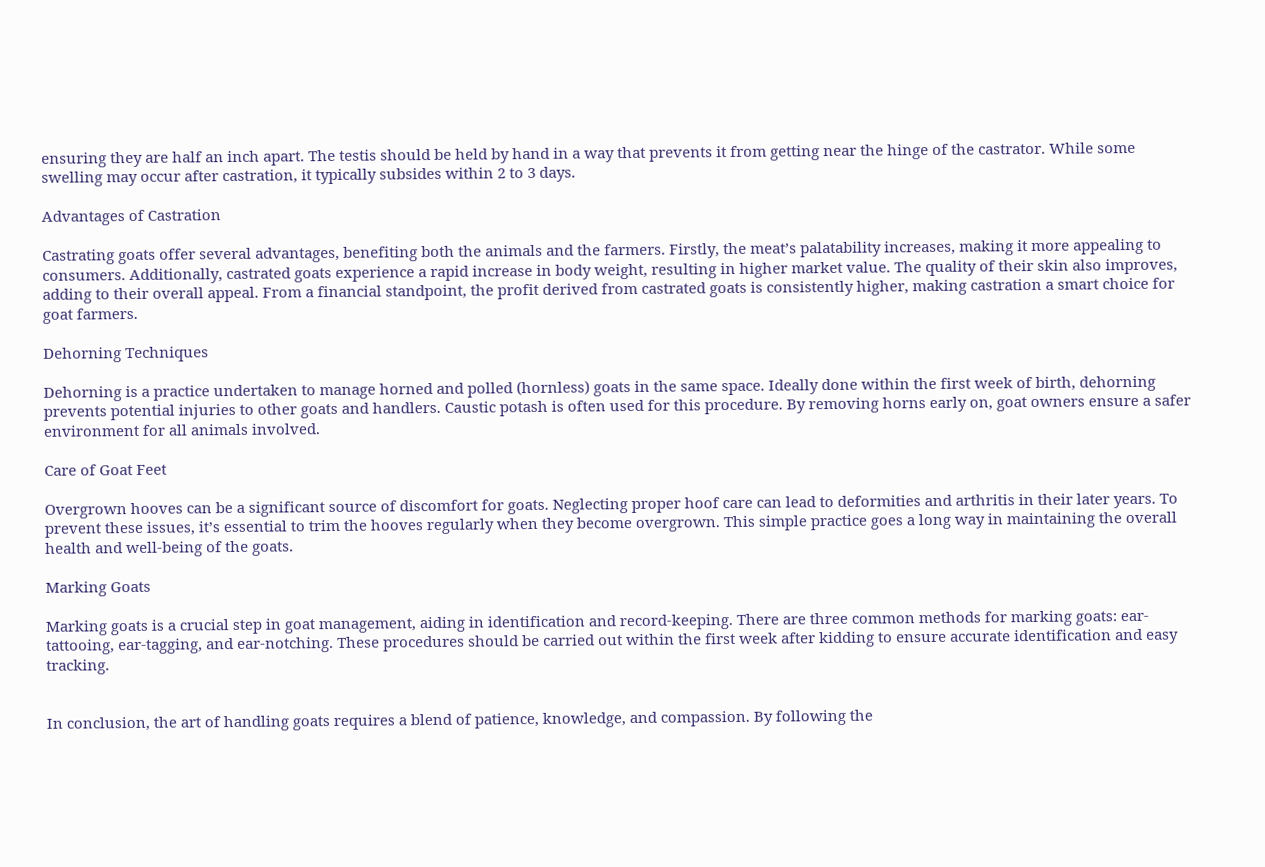ensuring they are half an inch apart. The testis should be held by hand in a way that prevents it from getting near the hinge of the castrator. While some swelling may occur after castration, it typically subsides within 2 to 3 days.

Advantages of Castration

Castrating goats offer several advantages, benefiting both the animals and the farmers. Firstly, the meat’s palatability increases, making it more appealing to consumers. Additionally, castrated goats experience a rapid increase in body weight, resulting in higher market value. The quality of their skin also improves, adding to their overall appeal. From a financial standpoint, the profit derived from castrated goats is consistently higher, making castration a smart choice for goat farmers.

Dehorning Techniques

Dehorning is a practice undertaken to manage horned and polled (hornless) goats in the same space. Ideally done within the first week of birth, dehorning prevents potential injuries to other goats and handlers. Caustic potash is often used for this procedure. By removing horns early on, goat owners ensure a safer environment for all animals involved.

Care of Goat Feet

Overgrown hooves can be a significant source of discomfort for goats. Neglecting proper hoof care can lead to deformities and arthritis in their later years. To prevent these issues, it’s essential to trim the hooves regularly when they become overgrown. This simple practice goes a long way in maintaining the overall health and well-being of the goats.

Marking Goats

Marking goats is a crucial step in goat management, aiding in identification and record-keeping. There are three common methods for marking goats: ear-tattooing, ear-tagging, and ear-notching. These procedures should be carried out within the first week after kidding to ensure accurate identification and easy tracking.


In conclusion, the art of handling goats requires a blend of patience, knowledge, and compassion. By following the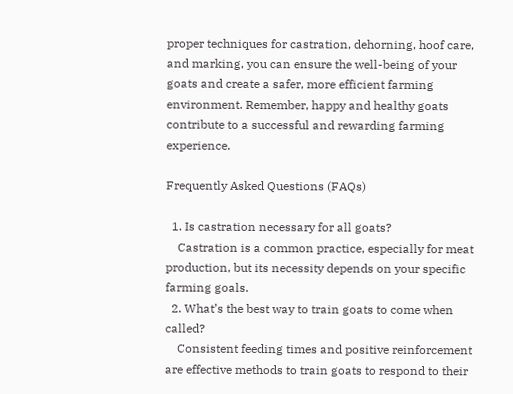proper techniques for castration, dehorning, hoof care, and marking, you can ensure the well-being of your goats and create a safer, more efficient farming environment. Remember, happy and healthy goats contribute to a successful and rewarding farming experience.

Frequently Asked Questions (FAQs)

  1. Is castration necessary for all goats?
    Castration is a common practice, especially for meat production, but its necessity depends on your specific farming goals.
  2. What’s the best way to train goats to come when called?
    Consistent feeding times and positive reinforcement are effective methods to train goats to respond to their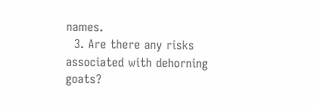names.
  3. Are there any risks associated with dehorning goats?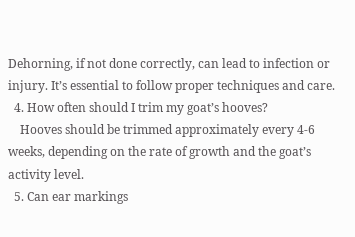Dehorning, if not done correctly, can lead to infection or injury. It’s essential to follow proper techniques and care.
  4. How often should I trim my goat’s hooves?
    Hooves should be trimmed approximately every 4-6 weeks, depending on the rate of growth and the goat’s activity level.
  5. Can ear markings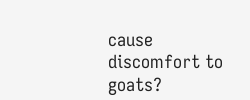cause discomfort to goats?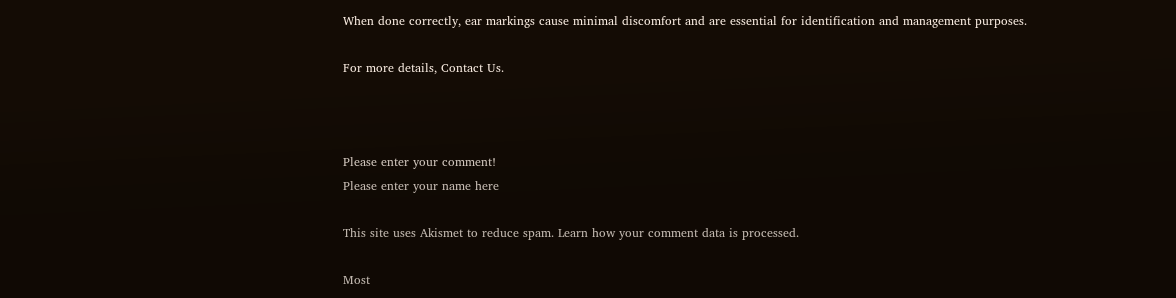When done correctly, ear markings cause minimal discomfort and are essential for identification and management purposes.

For more details, Contact Us.



Please enter your comment!
Please enter your name here

This site uses Akismet to reduce spam. Learn how your comment data is processed.

Most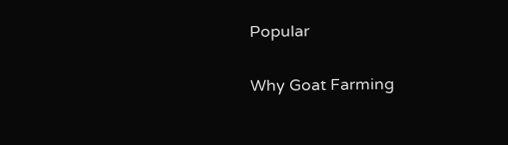Popular

Why Goat Farming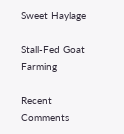Sweet Haylage

Stall-Fed Goat Farming

Recent Comments